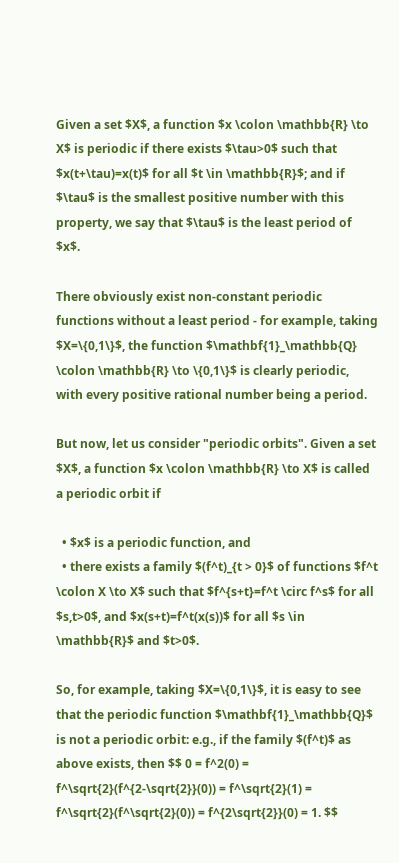Given a set $X$, a function $x \colon \mathbb{R} \to X$ is periodic if there exists $\tau>0$ such that $x(t+\tau)=x(t)$ for all $t \in \mathbb{R}$; and if $\tau$ is the smallest positive number with this property, we say that $\tau$ is the least period of $x$.

There obviously exist non-constant periodic functions without a least period - for example, taking $X=\{0,1\}$, the function $\mathbf{1}_\mathbb{Q} \colon \mathbb{R} \to \{0,1\}$ is clearly periodic, with every positive rational number being a period.

But now, let us consider "periodic orbits". Given a set $X$, a function $x \colon \mathbb{R} \to X$ is called a periodic orbit if

  • $x$ is a periodic function, and
  • there exists a family $(f^t)_{t > 0}$ of functions $f^t \colon X \to X$ such that $f^{s+t}=f^t \circ f^s$ for all $s,t>0$, and $x(s+t)=f^t(x(s))$ for all $s \in \mathbb{R}$ and $t>0$.

So, for example, taking $X=\{0,1\}$, it is easy to see that the periodic function $\mathbf{1}_\mathbb{Q}$ is not a periodic orbit: e.g., if the family $(f^t)$ as above exists, then $$ 0 = f^2(0) = f^\sqrt{2}(f^{2-\sqrt{2}}(0)) = f^\sqrt{2}(1) = f^\sqrt{2}(f^\sqrt{2}(0)) = f^{2\sqrt{2}}(0) = 1. $$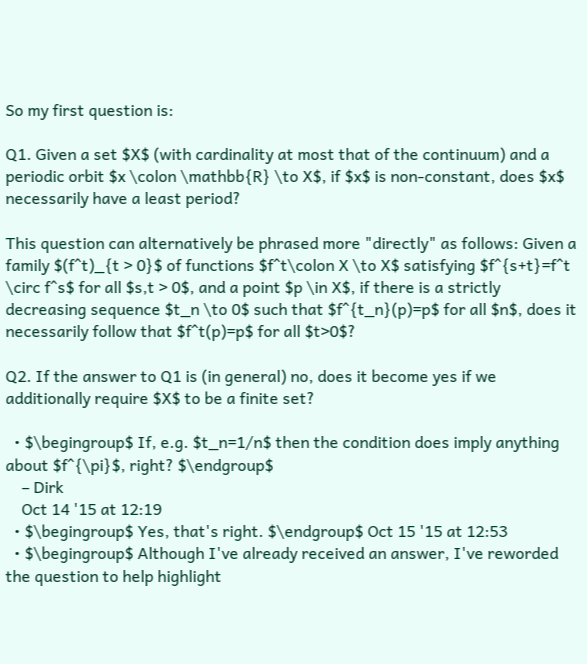So my first question is:

Q1. Given a set $X$ (with cardinality at most that of the continuum) and a periodic orbit $x \colon \mathbb{R} \to X$, if $x$ is non-constant, does $x$ necessarily have a least period?

This question can alternatively be phrased more "directly" as follows: Given a family $(f^t)_{t > 0}$ of functions $f^t\colon X \to X$ satisfying $f^{s+t}=f^t \circ f^s$ for all $s,t > 0$, and a point $p \in X$, if there is a strictly decreasing sequence $t_n \to 0$ such that $f^{t_n}(p)=p$ for all $n$, does it necessarily follow that $f^t(p)=p$ for all $t>0$?

Q2. If the answer to Q1 is (in general) no, does it become yes if we additionally require $X$ to be a finite set?

  • $\begingroup$ If, e.g. $t_n=1/n$ then the condition does imply anything about $f^{\pi}$, right? $\endgroup$
    – Dirk
    Oct 14 '15 at 12:19
  • $\begingroup$ Yes, that's right. $\endgroup$ Oct 15 '15 at 12:53
  • $\begingroup$ Although I've already received an answer, I've reworded the question to help highlight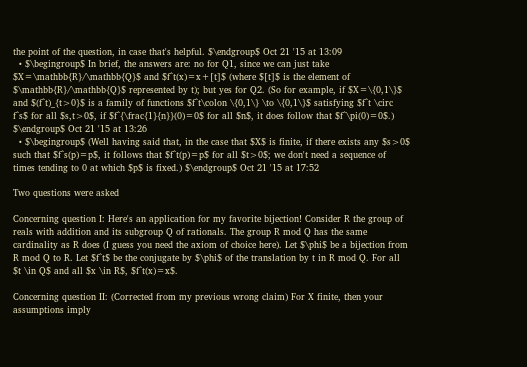the point of the question, in case that's helpful. $\endgroup$ Oct 21 '15 at 13:09
  • $\begingroup$ In brief, the answers are: no for Q1, since we can just take $X=\mathbb{R}/\mathbb{Q}$ and $f^t(x)=x+[t]$ (where $[t]$ is the element of $\mathbb{R}/\mathbb{Q}$ represented by t); but yes for Q2. (So for example, if $X=\{0,1\}$ and $(f^t)_{t>0}$ is a family of functions $f^t\colon \{0,1\} \to \{0,1\}$ satisfying $f^t \circ f^s$ for all $s,t>0$, if $f^{\frac{1}{n}}(0)=0$ for all $n$, it does follow that $f^\pi(0)=0$.) $\endgroup$ Oct 21 '15 at 13:26
  • $\begingroup$ (Well having said that, in the case that $X$ is finite, if there exists any $s>0$ such that $f^s(p)=p$, it follows that $f^t(p)=p$ for all $t>0$; we don't need a sequence of times tending to 0 at which $p$ is fixed.) $\endgroup$ Oct 21 '15 at 17:52

Two questions were asked

Concerning question I: Here's an application for my favorite bijection! Consider R the group of reals with addition and its subgroup Q of rationals. The group R mod Q has the same cardinality as R does (I guess you need the axiom of choice here). Let $\phi$ be a bijection from R mod Q to R. Let $f^t$ be the conjugate by $\phi$ of the translation by t in R mod Q. For all $t \in Q$ and all $x \in R$, $f^t(x)=x$.

Concerning question II: (Corrected from my previous wrong claim) For X finite, then your assumptions imply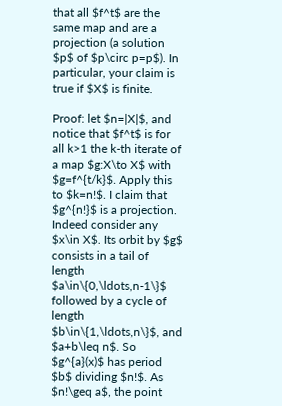that all $f^t$ are the same map and are a projection (a solution $p$ of $p\circ p=p$). In particular, your claim is true if $X$ is finite.

Proof: let $n=|X|$, and notice that $f^t$ is for all k>1 the k-th iterate of a map $g:X\to X$ with $g=f^{t/k}$. Apply this to $k=n!$. I claim that $g^{n!}$ is a projection. Indeed consider any $x\in X$. Its orbit by $g$ consists in a tail of length $a\in\{0,\ldots,n-1\}$ followed by a cycle of length $b\in\{1,\ldots,n\}$, and $a+b\leq n$. So $g^{a}(x)$ has period $b$ dividing $n!$. As $n!\geq a$, the point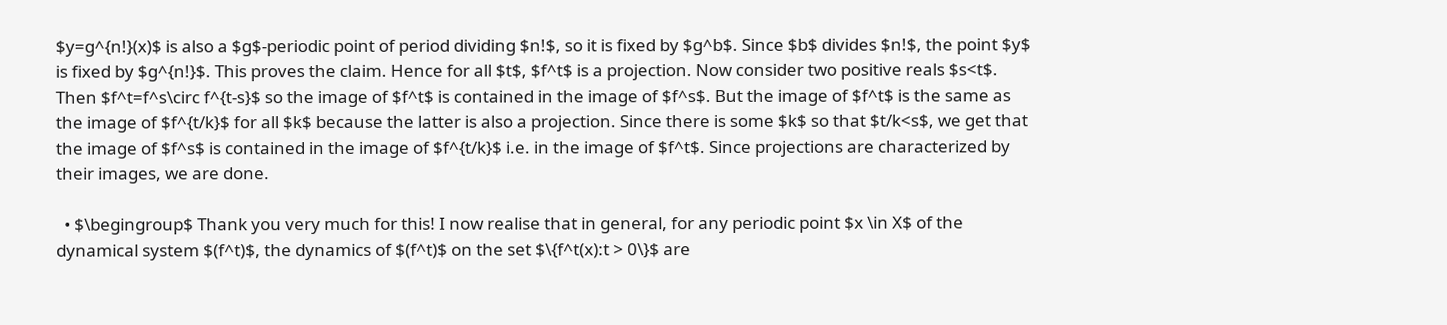$y=g^{n!}(x)$ is also a $g$-periodic point of period dividing $n!$, so it is fixed by $g^b$. Since $b$ divides $n!$, the point $y$ is fixed by $g^{n!}$. This proves the claim. Hence for all $t$, $f^t$ is a projection. Now consider two positive reals $s<t$. Then $f^t=f^s\circ f^{t-s}$ so the image of $f^t$ is contained in the image of $f^s$. But the image of $f^t$ is the same as the image of $f^{t/k}$ for all $k$ because the latter is also a projection. Since there is some $k$ so that $t/k<s$, we get that the image of $f^s$ is contained in the image of $f^{t/k}$ i.e. in the image of $f^t$. Since projections are characterized by their images, we are done.

  • $\begingroup$ Thank you very much for this! I now realise that in general, for any periodic point $x \in X$ of the dynamical system $(f^t)$, the dynamics of $(f^t)$ on the set $\{f^t(x):t > 0\}$ are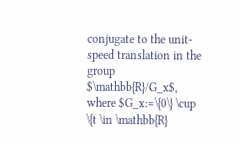conjugate to the unit-speed translation in the group $\mathbb{R}/G_x$, where $G_x:=\{0\} \cup \{t \in \mathbb{R}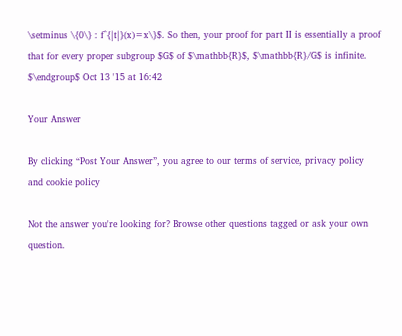\setminus \{0\} : f^{|t|}(x)=x\}$. So then, your proof for part II is essentially a proof that for every proper subgroup $G$ of $\mathbb{R}$, $\mathbb{R}/G$ is infinite. $\endgroup$ Oct 13 '15 at 16:42

Your Answer

By clicking “Post Your Answer”, you agree to our terms of service, privacy policy and cookie policy

Not the answer you're looking for? Browse other questions tagged or ask your own question.